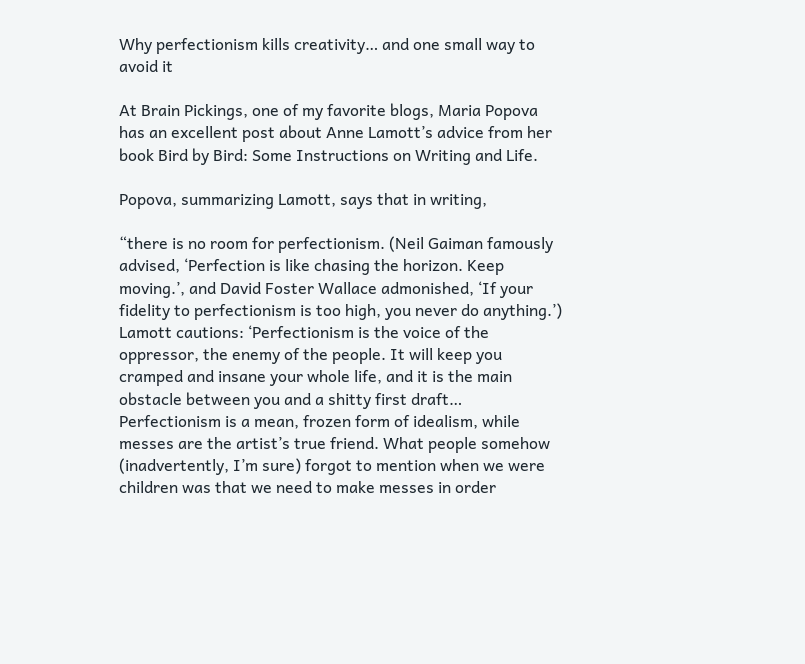Why perfectionism kills creativity… and one small way to avoid it

At Brain Pickings, one of my favorite blogs, Maria Popova has an excellent post about Anne Lamott’s advice from her book Bird by Bird: Some Instructions on Writing and Life.

Popova, summarizing Lamott, says that in writing,

“there is no room for perfectionism. (Neil Gaiman famously advised, ‘Perfection is like chasing the horizon. Keep moving.’, and David Foster Wallace admonished, ‘If your fidelity to perfectionism is too high, you never do anything.’) Lamott cautions: ‘Perfectionism is the voice of the oppressor, the enemy of the people. It will keep you cramped and insane your whole life, and it is the main obstacle between you and a shitty first draft… Perfectionism is a mean, frozen form of idealism, while messes are the artist’s true friend. What people somehow (inadvertently, I’m sure) forgot to mention when we were children was that we need to make messes in order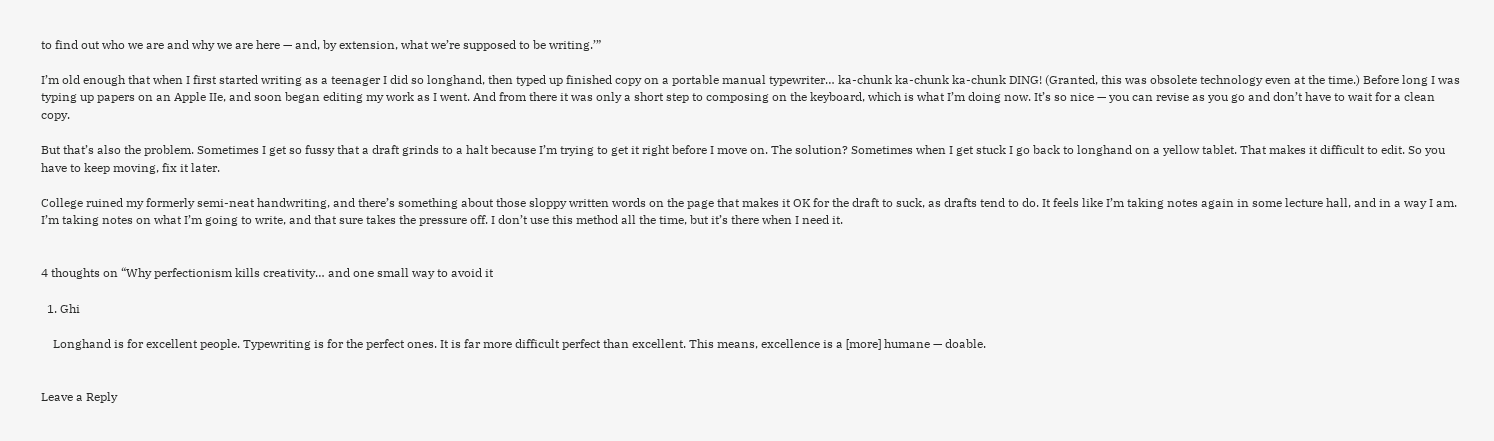to find out who we are and why we are here — and, by extension, what we’re supposed to be writing.’”

I’m old enough that when I first started writing as a teenager I did so longhand, then typed up finished copy on a portable manual typewriter… ka-chunk ka-chunk ka-chunk DING! (Granted, this was obsolete technology even at the time.) Before long I was typing up papers on an Apple IIe, and soon began editing my work as I went. And from there it was only a short step to composing on the keyboard, which is what I’m doing now. It’s so nice — you can revise as you go and don’t have to wait for a clean copy.

But that’s also the problem. Sometimes I get so fussy that a draft grinds to a halt because I’m trying to get it right before I move on. The solution? Sometimes when I get stuck I go back to longhand on a yellow tablet. That makes it difficult to edit. So you have to keep moving, fix it later.

College ruined my formerly semi-neat handwriting, and there’s something about those sloppy written words on the page that makes it OK for the draft to suck, as drafts tend to do. It feels like I’m taking notes again in some lecture hall, and in a way I am. I’m taking notes on what I’m going to write, and that sure takes the pressure off. I don’t use this method all the time, but it’s there when I need it.


4 thoughts on “Why perfectionism kills creativity… and one small way to avoid it

  1. Ghi

    Longhand is for excellent people. Typewriting is for the perfect ones. It is far more difficult perfect than excellent. This means, excellence is a [more] humane — doable.


Leave a Reply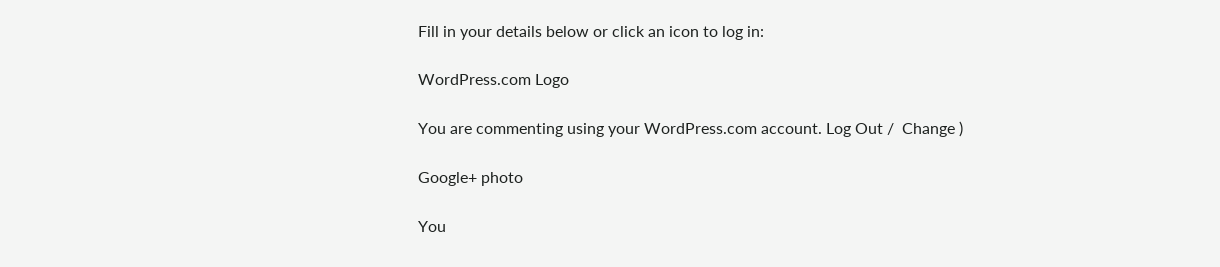Fill in your details below or click an icon to log in:

WordPress.com Logo

You are commenting using your WordPress.com account. Log Out /  Change )

Google+ photo

You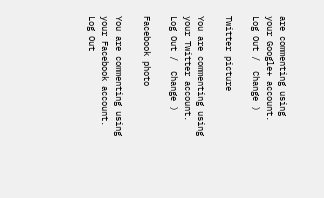are commenting using your Google+ account. Log Out /  Change )

Twitter picture

You are commenting using your Twitter account. Log Out /  Change )

Facebook photo

You are commenting using your Facebook account. Log Out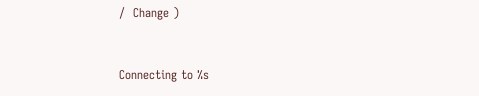/  Change )


Connecting to %s